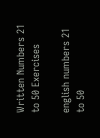Written Numbers 21 to 50 Exercises

english numbers 21 to 50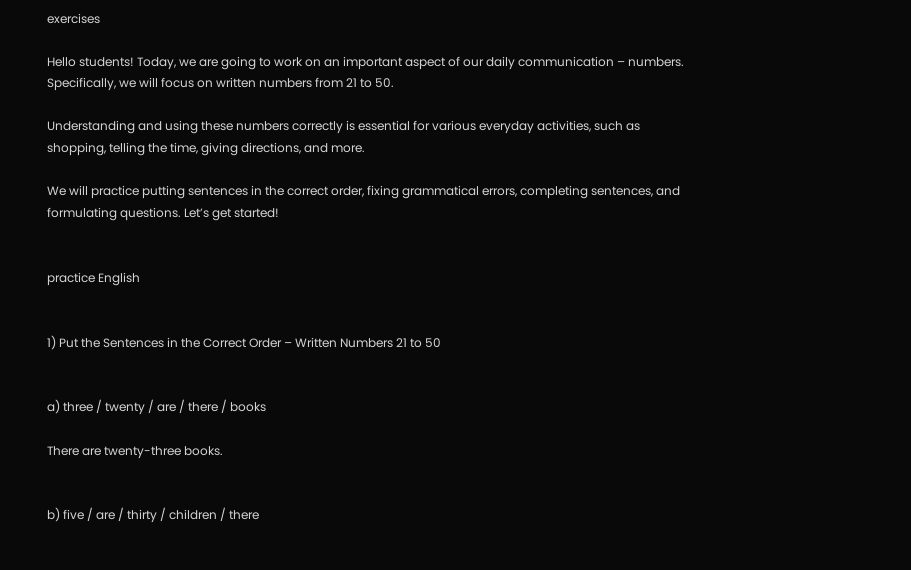exercises

Hello students! Today, we are going to work on an important aspect of our daily communication – numbers. Specifically, we will focus on written numbers from 21 to 50.

Understanding and using these numbers correctly is essential for various everyday activities, such as shopping, telling the time, giving directions, and more.

We will practice putting sentences in the correct order, fixing grammatical errors, completing sentences, and formulating questions. Let’s get started!


practice English


1) Put the Sentences in the Correct Order – Written Numbers 21 to 50


a) three / twenty / are / there / books

There are twenty-three books.


b) five / are / thirty / children / there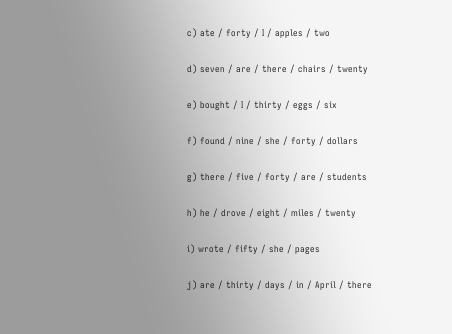c) ate / forty / I / apples / two


d) seven / are / there / chairs / twenty


e) bought / I / thirty / eggs / six


f) found / nine / she / forty / dollars


g) there / five / forty / are / students


h) he / drove / eight / miles / twenty


i) wrote / fifty / she / pages


j) are / thirty / days / in / April / there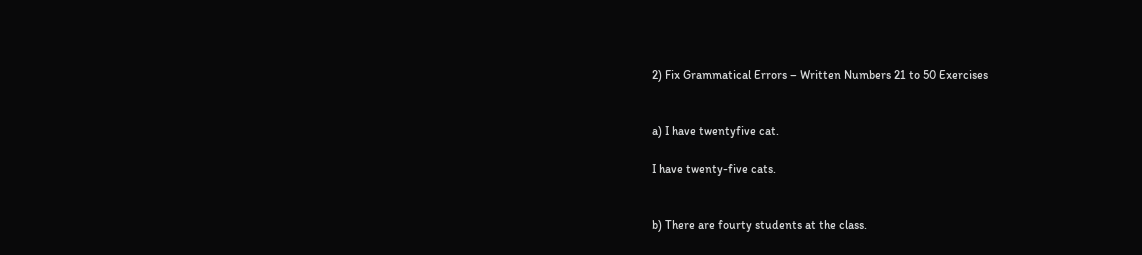2) Fix Grammatical Errors – Written Numbers 21 to 50 Exercises


a) I have twentyfive cat.

I have twenty-five cats.


b) There are fourty students at the class.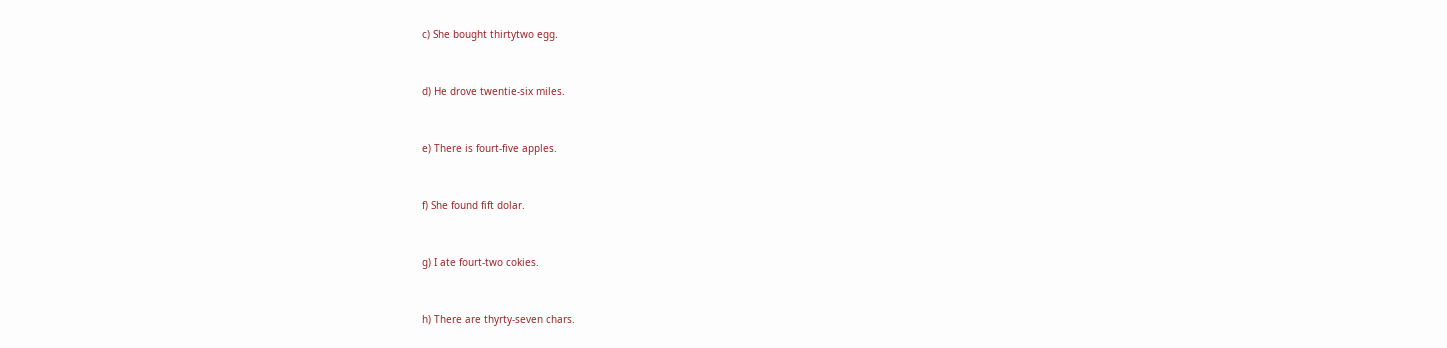c) She bought thirtytwo egg.


d) He drove twentie-six miles.


e) There is fourt-five apples.


f) She found fift dolar.


g) I ate fourt-two cokies.


h) There are thyrty-seven chars.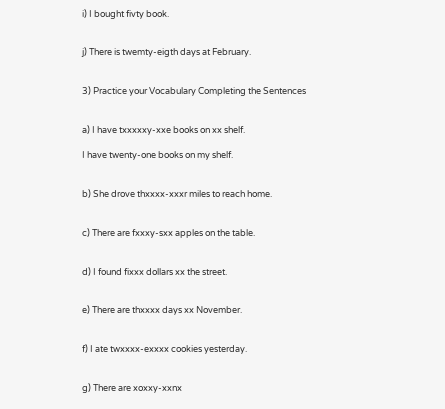i) I bought fivty book.


j) There is twemty-eigth days at February.


3) Practice your Vocabulary Completing the Sentences


a) I have txxxxxy-xxe books on xx shelf.

I have twenty-one books on my shelf.


b) She drove thxxxx-xxxr miles to reach home.


c) There are fxxxy-sxx apples on the table.


d) I found fixxx dollars xx the street.


e) There are thxxxx days xx November.


f) I ate twxxxx-exxxx cookies yesterday.


g) There are xoxxy-xxnx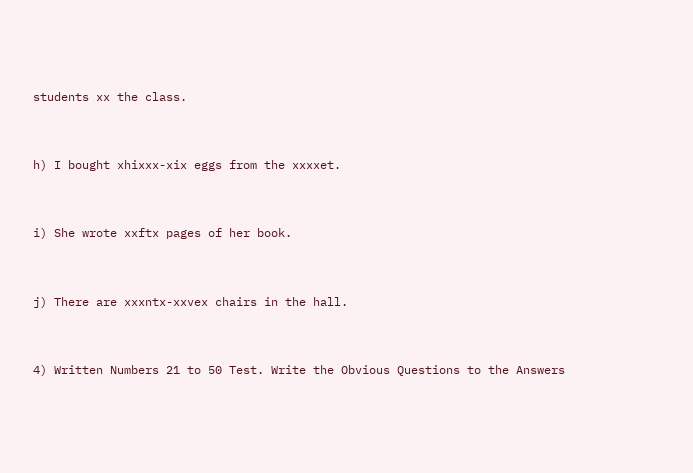students xx the class.


h) I bought xhixxx-xix eggs from the xxxxet.


i) She wrote xxftx pages of her book.


j) There are xxxntx-xxvex chairs in the hall.


4) Written Numbers 21 to 50 Test. Write the Obvious Questions to the Answers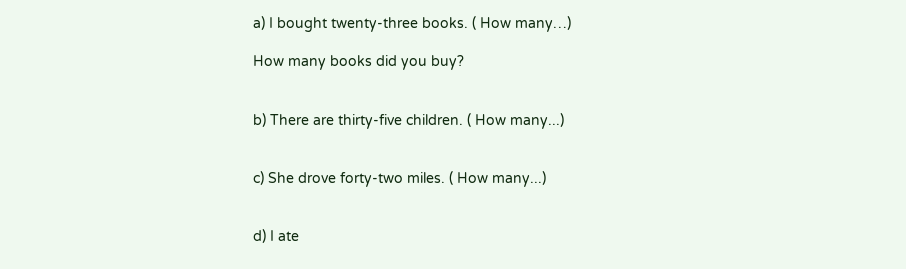a) I bought twenty-three books. ( How many…)

How many books did you buy?


b) There are thirty-five children. ( How many...)


c) She drove forty-two miles. ( How many...)


d) I ate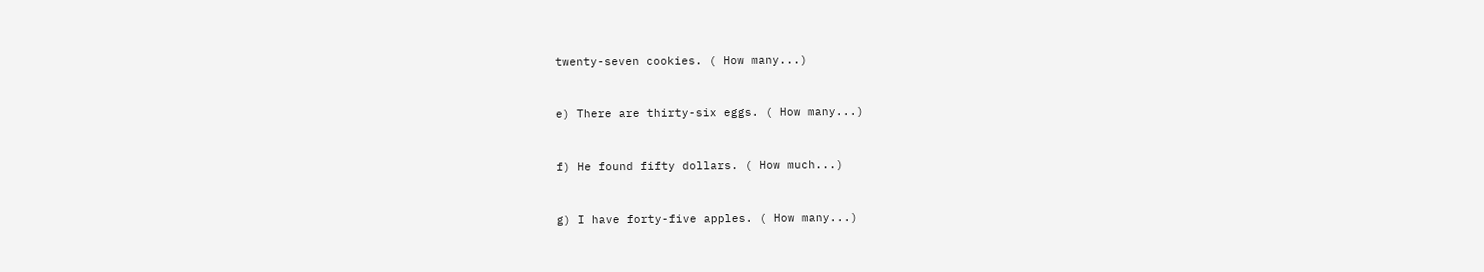twenty-seven cookies. ( How many...)


e) There are thirty-six eggs. ( How many...)


f) He found fifty dollars. ( How much...)


g) I have forty-five apples. ( How many...)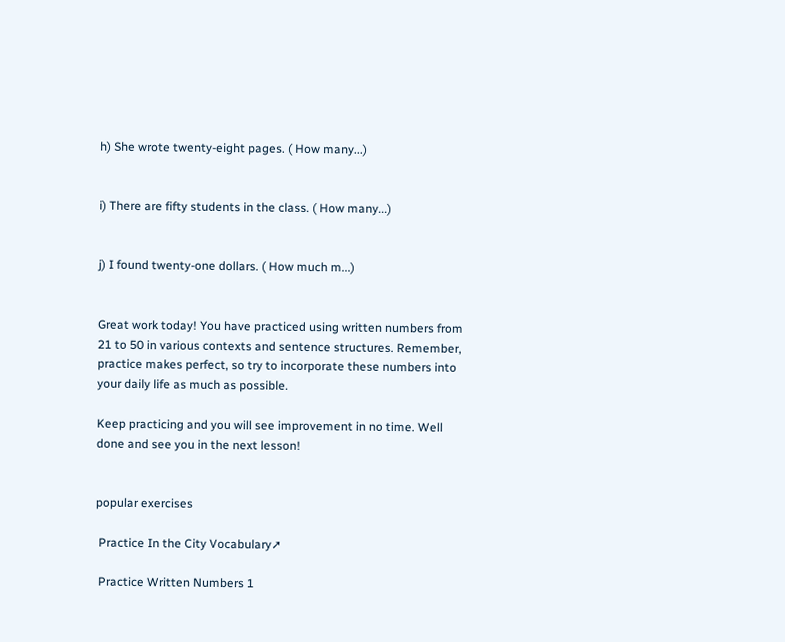h) She wrote twenty-eight pages. ( How many...)


i) There are fifty students in the class. ( How many...)


j) I found twenty-one dollars. ( How much m...)


Great work today! You have practiced using written numbers from 21 to 50 in various contexts and sentence structures. Remember, practice makes perfect, so try to incorporate these numbers into your daily life as much as possible.

Keep practicing and you will see improvement in no time. Well done and see you in the next lesson!


popular exercises

 Practice In the City Vocabulary➚

 Practice Written Numbers 1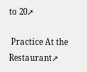to 20➚

 Practice At the Restaurant➚